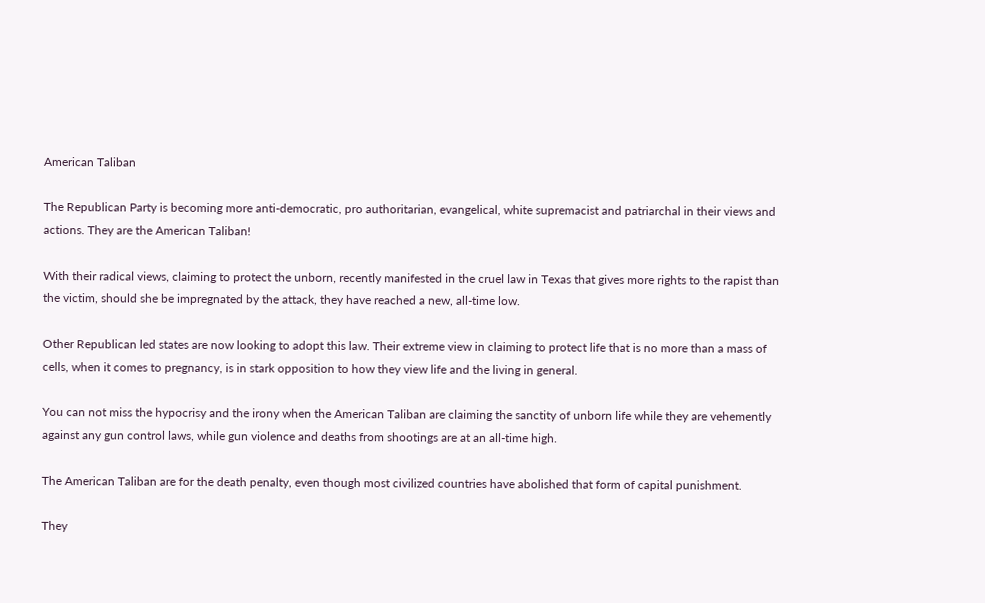American Taliban

The Republican Party is becoming more anti-democratic, pro authoritarian, evangelical, white supremacist and patriarchal in their views and actions. They are the American Taliban!

With their radical views, claiming to protect the unborn, recently manifested in the cruel law in Texas that gives more rights to the rapist than the victim, should she be impregnated by the attack, they have reached a new, all-time low.

Other Republican led states are now looking to adopt this law. Their extreme view in claiming to protect life that is no more than a mass of cells, when it comes to pregnancy, is in stark opposition to how they view life and the living in general.

You can not miss the hypocrisy and the irony when the American Taliban are claiming the sanctity of unborn life while they are vehemently against any gun control laws, while gun violence and deaths from shootings are at an all-time high.

The American Taliban are for the death penalty, even though most civilized countries have abolished that form of capital punishment.

They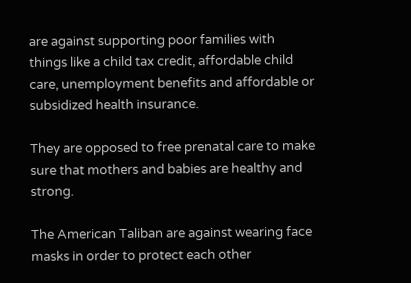are against supporting poor families with things like a child tax credit, affordable child care, unemployment benefits and affordable or subsidized health insurance.

They are opposed to free prenatal care to make sure that mothers and babies are healthy and strong.

The American Taliban are against wearing face masks in order to protect each other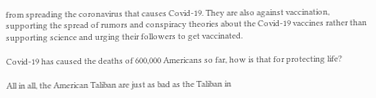from spreading the coronavirus that causes Covid-19. They are also against vaccination, supporting the spread of rumors and conspiracy theories about the Covid-19 vaccines rather than supporting science and urging their followers to get vaccinated.

Covid-19 has caused the deaths of 600,000 Americans so far, how is that for protecting life?

All in all, the American Taliban are just as bad as the Taliban in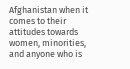Afghanistan when it comes to their attitudes towards women, minorities, and anyone who is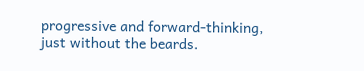progressive and forward-thinking, just without the beards.